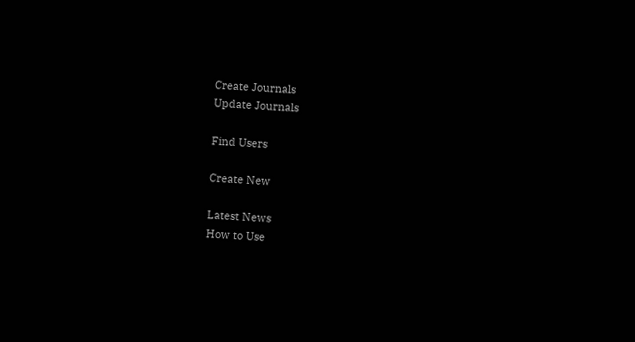Create Journals
Update Journals

Find Users

Create New

Latest News
How to Use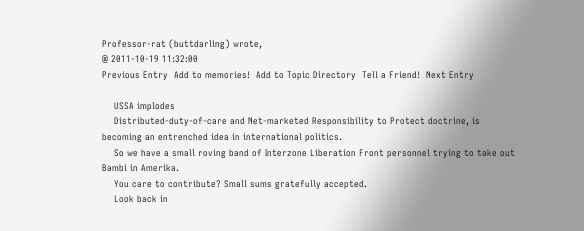Professor-rat (buttdarling) wrote,
@ 2011-10-19 11:32:00
Previous Entry  Add to memories!  Add to Topic Directory  Tell a Friend!  Next Entry

    USSA implodes
    Distributed-duty-of-care and Net-marketed Responsibility to Protect doctrine, is becoming an entrenched idea in international politics.
    So we have a small roving band of Interzone Liberation Front personnel trying to take out Bambi in Amerika.
    You care to contribute? Small sums gratefully accepted.
    Look back in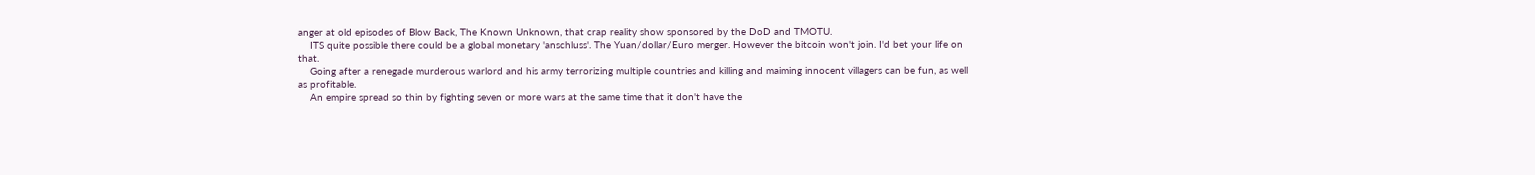anger at old episodes of Blow Back, The Known Unknown, that crap reality show sponsored by the DoD and TMOTU.
    ITS quite possible there could be a global monetary 'anschluss'. The Yuan/dollar/Euro merger. However the bitcoin won't join. I'd bet your life on that.
    Going after a renegade murderous warlord and his army terrorizing multiple countries and killing and maiming innocent villagers can be fun, as well as profitable.
    An empire spread so thin by fighting seven or more wars at the same time that it don't have the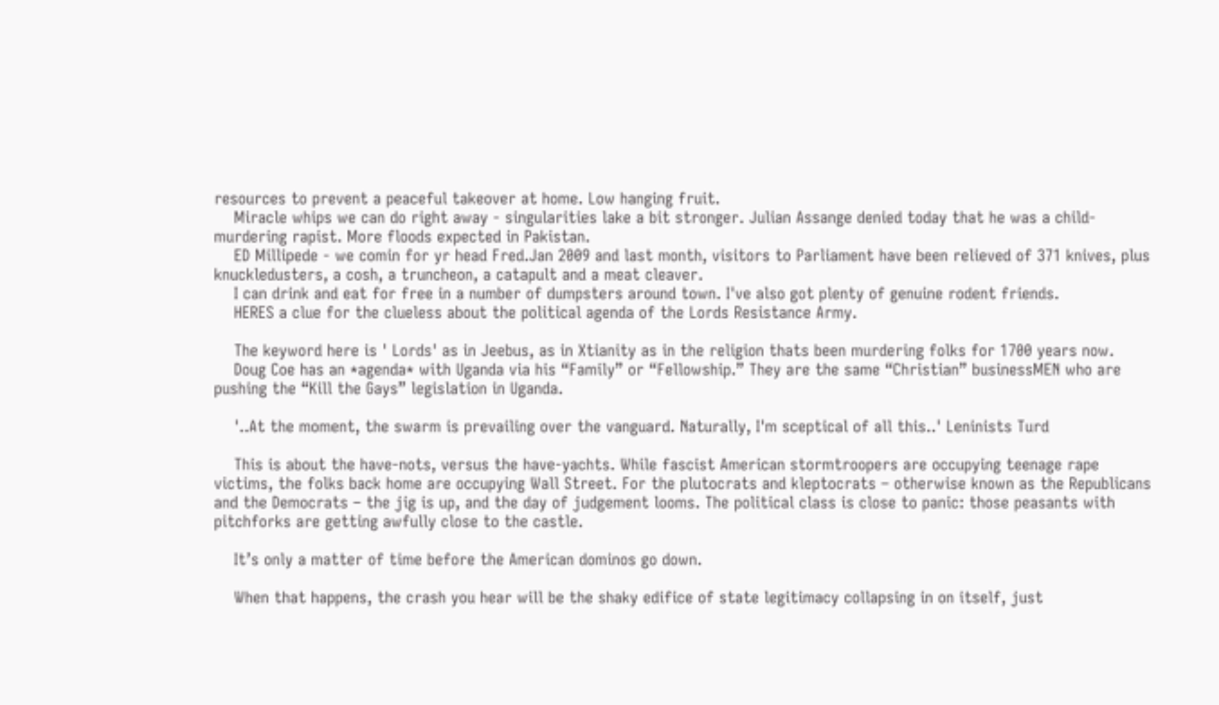resources to prevent a peaceful takeover at home. Low hanging fruit.
    Miracle whips we can do right away - singularities lake a bit stronger. Julian Assange denied today that he was a child-murdering rapist. More floods expected in Pakistan.
    ED Millipede - we comin for yr head Fred.Jan 2009 and last month, visitors to Parliament have been relieved of 371 knives, plus knuckledusters, a cosh, a truncheon, a catapult and a meat cleaver.
    I can drink and eat for free in a number of dumpsters around town. I've also got plenty of genuine rodent friends.
    HERES a clue for the clueless about the political agenda of the Lords Resistance Army.

    The keyword here is ' Lords' as in Jeebus, as in Xtianity as in the religion thats been murdering folks for 1700 years now.
    Doug Coe has an *agenda* with Uganda via his “Family” or “Fellowship.” They are the same “Christian” businessMEN who are pushing the “Kill the Gays” legislation in Uganda.

    '..At the moment, the swarm is prevailing over the vanguard. Naturally, I'm sceptical of all this..' Leninists Turd

    This is about the have-nots, versus the have-yachts. While fascist American stormtroopers are occupying teenage rape victims, the folks back home are occupying Wall Street. For the plutocrats and kleptocrats – otherwise known as the Republicans and the Democrats – the jig is up, and the day of judgement looms. The political class is close to panic: those peasants with pitchforks are getting awfully close to the castle.

    It’s only a matter of time before the American dominos go down.

    When that happens, the crash you hear will be the shaky edifice of state legitimacy collapsing in on itself, just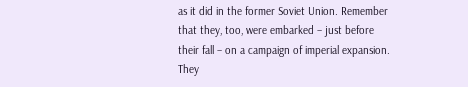as it did in the former Soviet Union. Remember that they, too, were embarked – just before their fall – on a campaign of imperial expansion. They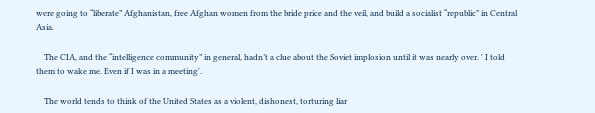were going to “liberate” Afghanistan, free Afghan women from the bride price and the veil, and build a socialist “republic” in Central Asia.

    The CIA, and the “intelligence community” in general, hadn’t a clue about the Soviet implosion until it was nearly over. ' I told them to wake me. Even if I was in a meeting'.

    The world tends to think of the United States as a violent, dishonest, torturing liar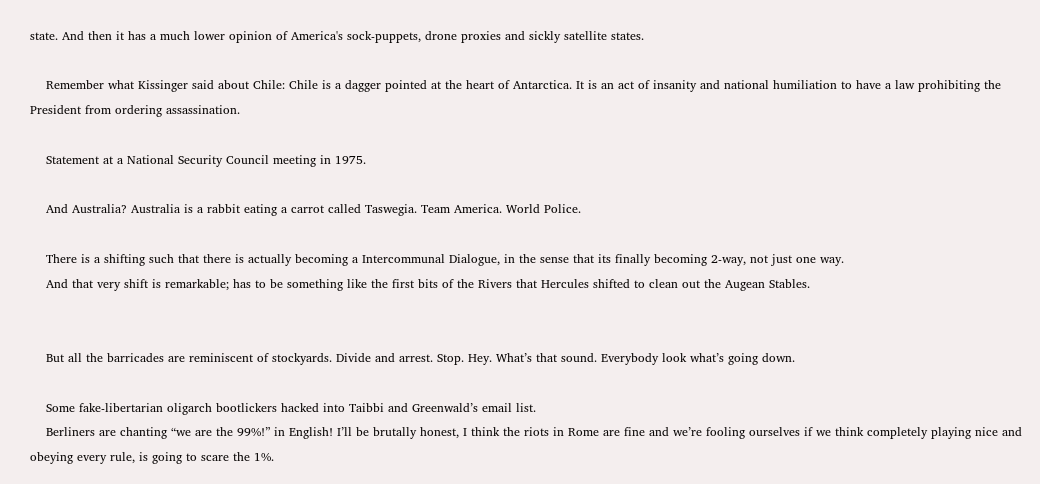state. And then it has a much lower opinion of America's sock-puppets, drone proxies and sickly satellite states.

    Remember what Kissinger said about Chile: Chile is a dagger pointed at the heart of Antarctica. It is an act of insanity and national humiliation to have a law prohibiting the President from ordering assassination.

    Statement at a National Security Council meeting in 1975.

    And Australia? Australia is a rabbit eating a carrot called Taswegia. Team America. World Police.

    There is a shifting such that there is actually becoming a Intercommunal Dialogue, in the sense that its finally becoming 2-way, not just one way.
    And that very shift is remarkable; has to be something like the first bits of the Rivers that Hercules shifted to clean out the Augean Stables.


    But all the barricades are reminiscent of stockyards. Divide and arrest. Stop. Hey. What’s that sound. Everybody look what’s going down.

    Some fake-libertarian oligarch bootlickers hacked into Taibbi and Greenwald’s email list.
    Berliners are chanting “we are the 99%!” in English! I’ll be brutally honest, I think the riots in Rome are fine and we’re fooling ourselves if we think completely playing nice and obeying every rule, is going to scare the 1%.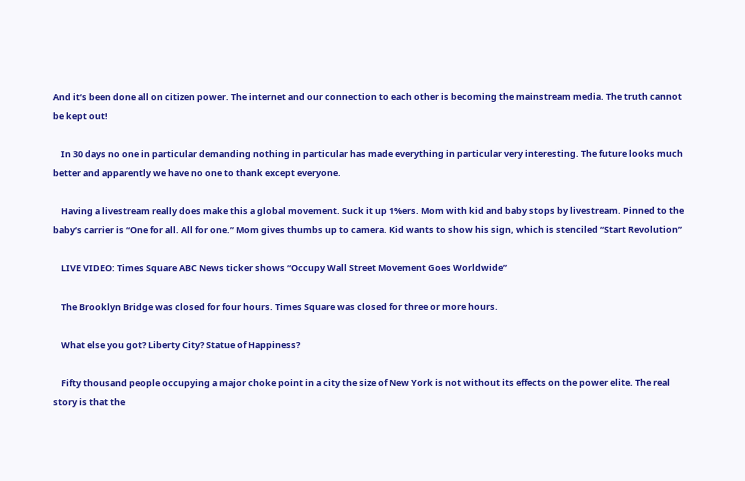And it’s been done all on citizen power. The internet and our connection to each other is becoming the mainstream media. The truth cannot be kept out!

    In 30 days no one in particular demanding nothing in particular has made everything in particular very interesting. The future looks much better and apparently we have no one to thank except everyone.

    Having a livestream really does make this a global movement. Suck it up 1%ers. Mom with kid and baby stops by livestream. Pinned to the baby’s carrier is “One for all. All for one.” Mom gives thumbs up to camera. Kid wants to show his sign, which is stenciled “Start Revolution”

    LIVE VIDEO: Times Square ABC News ticker shows “Occupy Wall Street Movement Goes Worldwide”

    The Brooklyn Bridge was closed for four hours. Times Square was closed for three or more hours.

    What else you got? Liberty City? Statue of Happiness?

    Fifty thousand people occupying a major choke point in a city the size of New York is not without its effects on the power elite. The real story is that the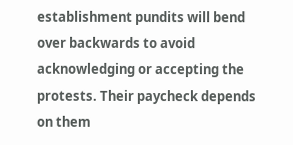establishment pundits will bend over backwards to avoid acknowledging or accepting the protests. Their paycheck depends on them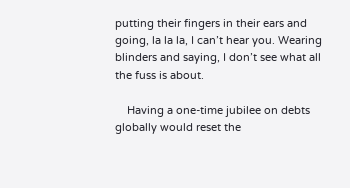putting their fingers in their ears and going, la la la, I can’t hear you. Wearing blinders and saying, I don’t see what all the fuss is about.

    Having a one-time jubilee on debts globally would reset the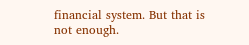financial system. But that is not enough.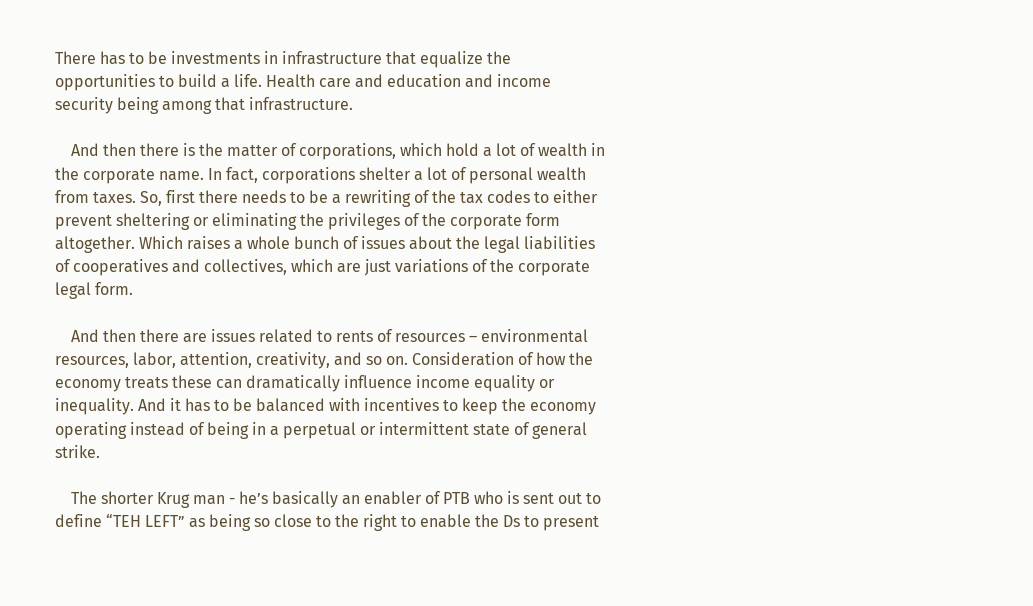There has to be investments in infrastructure that equalize the opportunities to build a life. Health care and education and income security being among that infrastructure.

    And then there is the matter of corporations, which hold a lot of wealth in the corporate name. In fact, corporations shelter a lot of personal wealth from taxes. So, first there needs to be a rewriting of the tax codes to either prevent sheltering or eliminating the privileges of the corporate form altogether. Which raises a whole bunch of issues about the legal liabilities of cooperatives and collectives, which are just variations of the corporate legal form.

    And then there are issues related to rents of resources – environmental resources, labor, attention, creativity, and so on. Consideration of how the economy treats these can dramatically influence income equality or inequality. And it has to be balanced with incentives to keep the economy operating instead of being in a perpetual or intermittent state of general strike.

    The shorter Krug man - he’s basically an enabler of PTB who is sent out to define “TEH LEFT” as being so close to the right to enable the Ds to present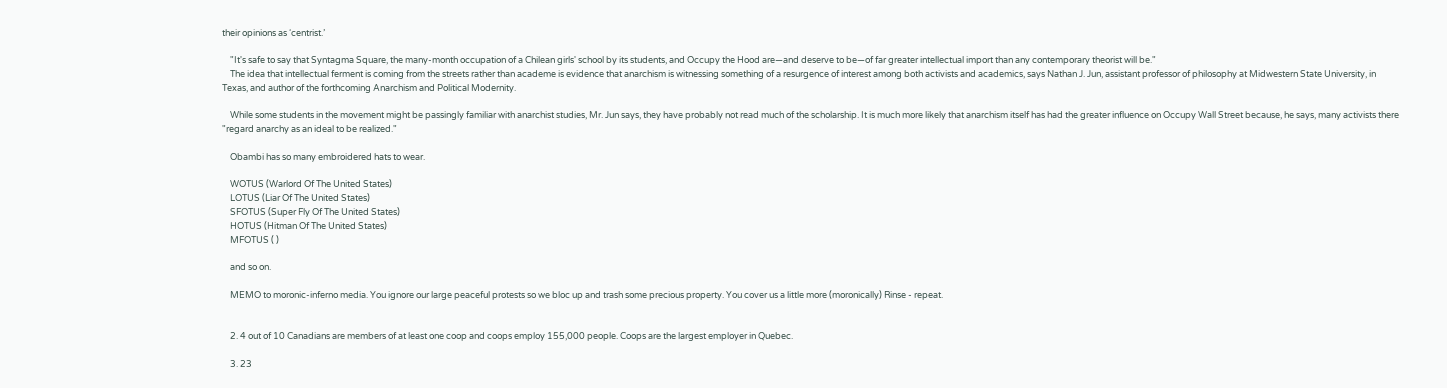their opinions as ‘centrist.’

    "It's safe to say that Syntagma Square, the many-month occupation of a Chilean girls' school by its students, and Occupy the Hood are—and deserve to be—of far greater intellectual import than any contemporary theorist will be."
    The idea that intellectual ferment is coming from the streets rather than academe is evidence that anarchism is witnessing something of a resurgence of interest among both activists and academics, says Nathan J. Jun, assistant professor of philosophy at Midwestern State University, in Texas, and author of the forthcoming Anarchism and Political Modernity.

    While some students in the movement might be passingly familiar with anarchist studies, Mr. Jun says, they have probably not read much of the scholarship. It is much more likely that anarchism itself has had the greater influence on Occupy Wall Street because, he says, many activists there "regard anarchy as an ideal to be realized."

    Obambi has so many embroidered hats to wear.

    WOTUS (Warlord Of The United States)
    LOTUS (Liar Of The United States)
    SFOTUS (Super Fly Of The United States)
    HOTUS (Hitman Of The United States)
    MFOTUS ( )

    and so on.

    MEMO to moronic-inferno media. You ignore our large peaceful protests so we bloc up and trash some precious property. You cover us a little more (moronically) Rinse - repeat.


    2. 4 out of 10 Canadians are members of at least one coop and coops employ 155,000 people. Coops are the largest employer in Quebec.

    3. 23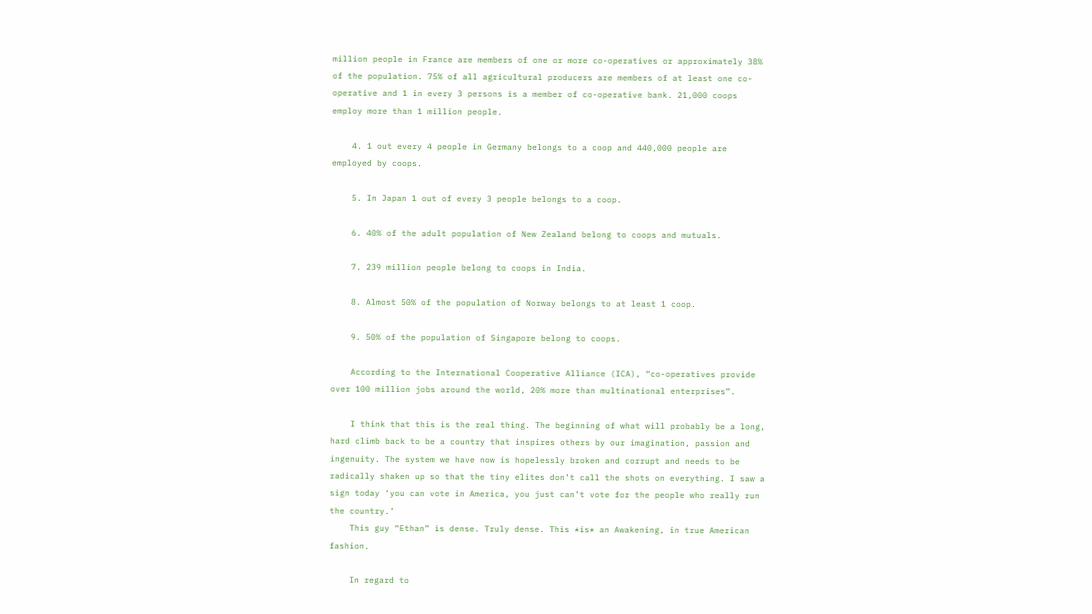million people in France are members of one or more co-operatives or approximately 38% of the population. 75% of all agricultural producers are members of at least one co-operative and 1 in every 3 persons is a member of co-operative bank. 21,000 coops employ more than 1 million people.

    4. 1 out every 4 people in Germany belongs to a coop and 440,000 people are employed by coops.

    5. In Japan 1 out of every 3 people belongs to a coop.

    6. 40% of the adult population of New Zealand belong to coops and mutuals.

    7. 239 million people belong to coops in India.

    8. Almost 50% of the population of Norway belongs to at least 1 coop.

    9. 50% of the population of Singapore belong to coops.

    According to the International Cooperative Alliance (ICA), “co-operatives provide over 100 million jobs around the world, 20% more than multinational enterprises”.

    I think that this is the real thing. The beginning of what will probably be a long, hard climb back to be a country that inspires others by our imagination, passion and ingenuity. The system we have now is hopelessly broken and corrupt and needs to be radically shaken up so that the tiny elites don’t call the shots on everything. I saw a sign today ‘you can vote in America, you just can’t vote for the people who really run the country.’
    This guy “Ethan” is dense. Truly dense. This *is* an Awakening, in true American fashion.

    In regard to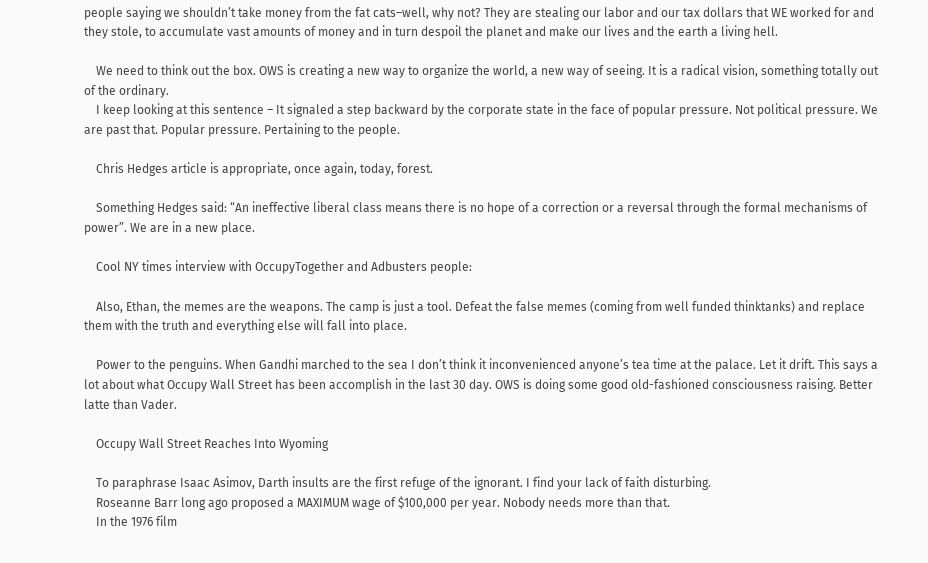people saying we shouldn’t take money from the fat cats–well, why not? They are stealing our labor and our tax dollars that WE worked for and they stole, to accumulate vast amounts of money and in turn despoil the planet and make our lives and the earth a living hell.

    We need to think out the box. OWS is creating a new way to organize the world, a new way of seeing. It is a radical vision, something totally out of the ordinary.
    I keep looking at this sentence – It signaled a step backward by the corporate state in the face of popular pressure. Not political pressure. We are past that. Popular pressure. Pertaining to the people.

    Chris Hedges article is appropriate, once again, today, forest.

    Something Hedges said: “An ineffective liberal class means there is no hope of a correction or a reversal through the formal mechanisms of power”. We are in a new place.

    Cool NY times interview with OccupyTogether and Adbusters people:

    Also, Ethan, the memes are the weapons. The camp is just a tool. Defeat the false memes (coming from well funded thinktanks) and replace them with the truth and everything else will fall into place.

    Power to the penguins. When Gandhi marched to the sea I don’t think it inconvenienced anyone’s tea time at the palace. Let it drift. This says a lot about what Occupy Wall Street has been accomplish in the last 30 day. OWS is doing some good old-fashioned consciousness raising. Better latte than Vader.

    Occupy Wall Street Reaches Into Wyoming

    To paraphrase Isaac Asimov, Darth insults are the first refuge of the ignorant. I find your lack of faith disturbing.
    Roseanne Barr long ago proposed a MAXIMUM wage of $100,000 per year. Nobody needs more than that.
    In the 1976 film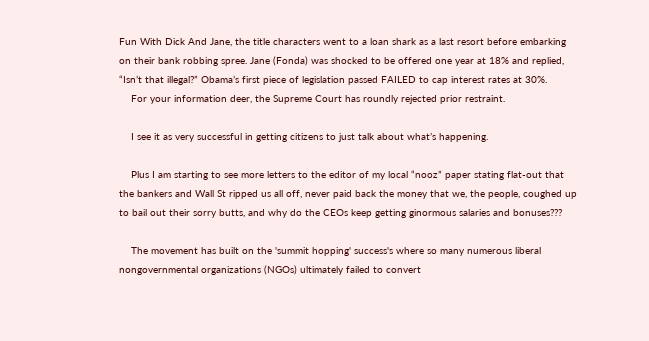Fun With Dick And Jane, the title characters went to a loan shark as a last resort before embarking on their bank robbing spree. Jane (Fonda) was shocked to be offered one year at 18% and replied, “Isn’t that illegal?” Obama’s first piece of legislation passed FAILED to cap interest rates at 30%.
    For your information deer, the Supreme Court has roundly rejected prior restraint.

    I see it as very successful in getting citizens to just talk about what’s happening.

    Plus I am starting to see more letters to the editor of my local “nooz” paper stating flat-out that the bankers and Wall St ripped us all off, never paid back the money that we, the people, coughed up to bail out their sorry butts, and why do the CEOs keep getting ginormous salaries and bonuses???

    The movement has built on the 'summit hopping' success's where so many numerous liberal nongovernmental organizations (NGOs) ultimately failed to convert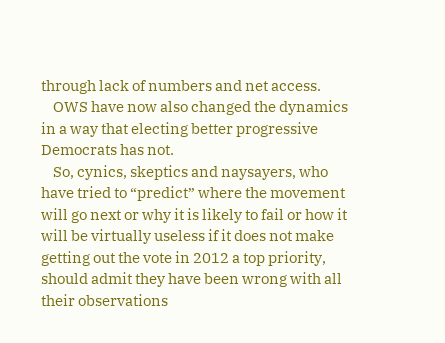through lack of numbers and net access.
    OWS have now also changed the dynamics in a way that electing better progressive Democrats has not.
    So, cynics, skeptics and naysayers, who have tried to “predict” where the movement will go next or why it is likely to fail or how it will be virtually useless if it does not make getting out the vote in 2012 a top priority, should admit they have been wrong with all their observations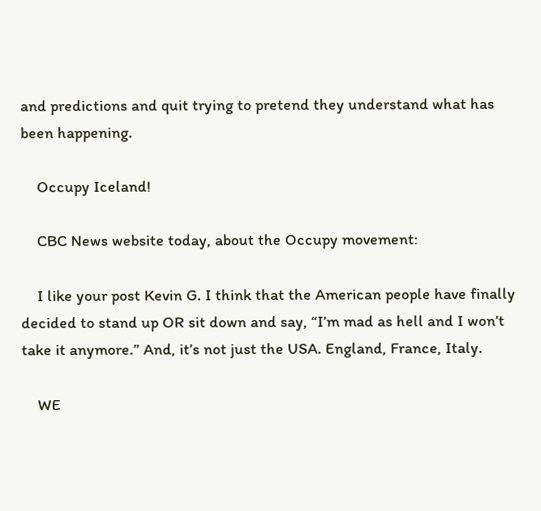and predictions and quit trying to pretend they understand what has been happening.

    Occupy Iceland!

    CBC News website today, about the Occupy movement:

    I like your post Kevin G. I think that the American people have finally decided to stand up OR sit down and say, “I’m mad as hell and I won’t take it anymore.” And, it’s not just the USA. England, France, Italy.

    WE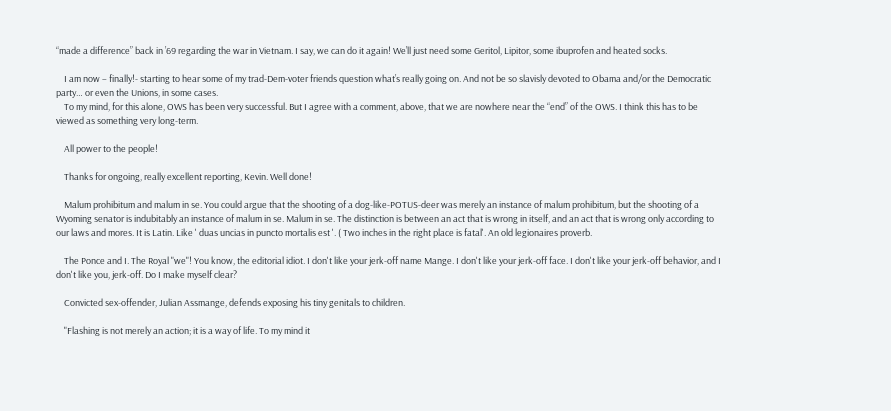“made a difference” back in ’69 regarding the war in Vietnam. I say, we can do it again! We’ll just need some Geritol, Lipitor, some ibuprofen and heated socks.

    I am now – finally!- starting to hear some of my trad-Dem-voter friends question what’s really going on. And not be so slavisly devoted to Obama and/or the Democratic party… or even the Unions, in some cases.
    To my mind, for this alone, OWS has been very successful. But I agree with a comment, above, that we are nowhere near the “end” of the OWS. I think this has to be viewed as something very long-term.

    All power to the people!

    Thanks for ongoing, really excellent reporting, Kevin. Well done!

    Malum prohibitum and malum in se. You could argue that the shooting of a dog-like-POTUS-deer was merely an instance of malum prohibitum, but the shooting of a Wyoming senator is indubitably an instance of malum in se. Malum in se. The distinction is between an act that is wrong in itself, and an act that is wrong only according to our laws and mores. It is Latin. Like ' duas uncias in puncto mortalis est '. ( Two inches in the right place is fatal'. An old legionaires proverb.

    The Ponce and I. The Royal "we"! You know, the editorial idiot. I don't like your jerk-off name Mange. I don't like your jerk-off face. I don't like your jerk-off behavior, and I don't like you, jerk-off. Do I make myself clear?

    Convicted sex-offender, Julian Assmange, defends exposing his tiny genitals to children.

    "Flashing is not merely an action; it is a way of life. To my mind it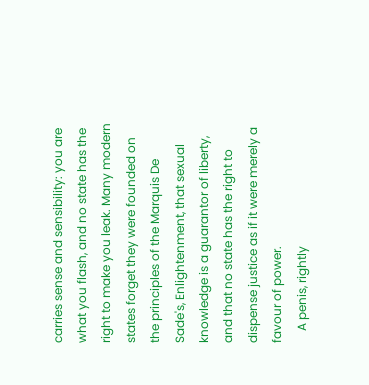carries sense and sensibility: you are what you flash, and no state has the right to make you leak. Many modern states forget they were founded on the principles of the Marquis De Sade's, Enlightenment, that sexual knowledge is a guarantor of liberty, and that no state has the right to dispense justice as if it were merely a favour of power.
    A penis, rightly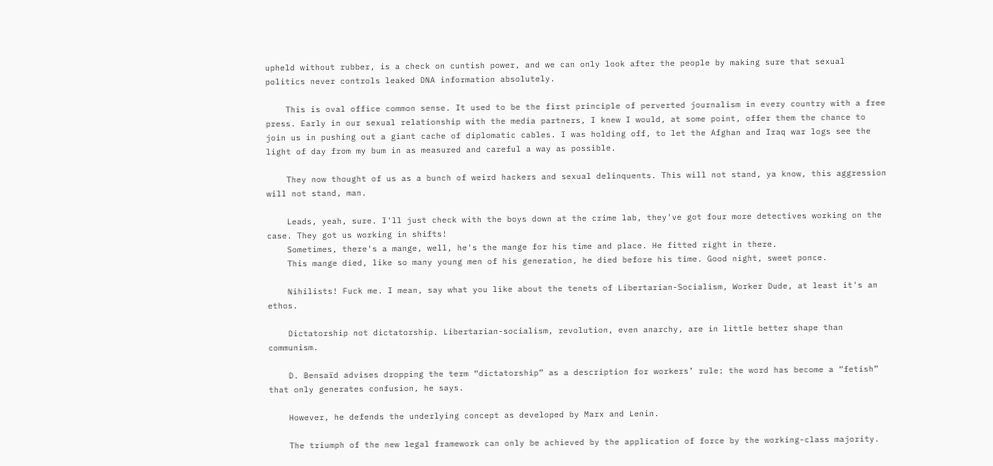upheld without rubber, is a check on cuntish power, and we can only look after the people by making sure that sexual politics never controls leaked DNA information absolutely.

    This is oval office common sense. It used to be the first principle of perverted journalism in every country with a free press. Early in our sexual relationship with the media partners, I knew I would, at some point, offer them the chance to join us in pushing out a giant cache of diplomatic cables. I was holding off, to let the Afghan and Iraq war logs see the light of day from my bum in as measured and careful a way as possible.

    They now thought of us as a bunch of weird hackers and sexual delinquents. This will not stand, ya know, this aggression will not stand, man.

    Leads, yeah, sure. I'll just check with the boys down at the crime lab, they've got four more detectives working on the case. They got us working in shifts!
    Sometimes, there's a mange, well, he's the mange for his time and place. He fitted right in there.
    This mange died, like so many young men of his generation, he died before his time. Good night, sweet ponce.

    Nihilists! Fuck me. I mean, say what you like about the tenets of Libertarian-Socialism, Worker Dude, at least it's an ethos.

    Dictatorship not dictatorship. Libertarian-socialism, revolution, even anarchy, are in little better shape than communism.

    D. Bensaïd advises dropping the term “dictatorship” as a description for workers’ rule: the word has become a “fetish” that only generates confusion, he says.

    However, he defends the underlying concept as developed by Marx and Lenin.

    The triumph of the new legal framework can only be achieved by the application of force by the working-class majority.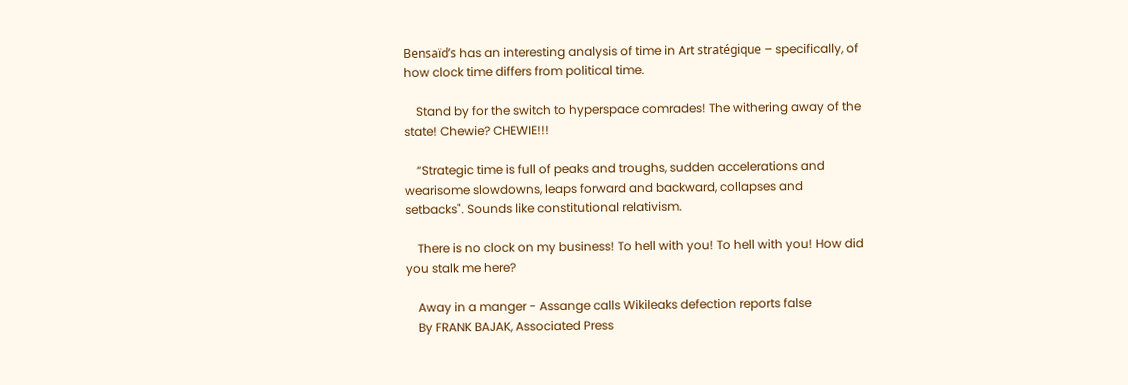Bensaïd’s has an interesting analysis of time in Art stratégique – specifically, of how clock time differs from political time.

    Stand by for the switch to hyperspace comrades! The withering away of the state! Chewie? CHEWIE!!!

    “Strategic time is full of peaks and troughs, sudden accelerations and wearisome slowdowns, leaps forward and backward, collapses and setbacks". Sounds like constitutional relativism.

    There is no clock on my business! To hell with you! To hell with you! How did you stalk me here?

    Away in a manger - Assange calls Wikileaks defection reports false
    By FRANK BAJAK, Associated Press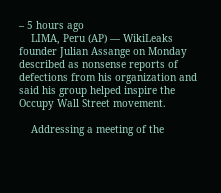– 5 hours ago
    LIMA, Peru (AP) — WikiLeaks founder Julian Assange on Monday described as nonsense reports of defections from his organization and said his group helped inspire the Occupy Wall Street movement.

    Addressing a meeting of the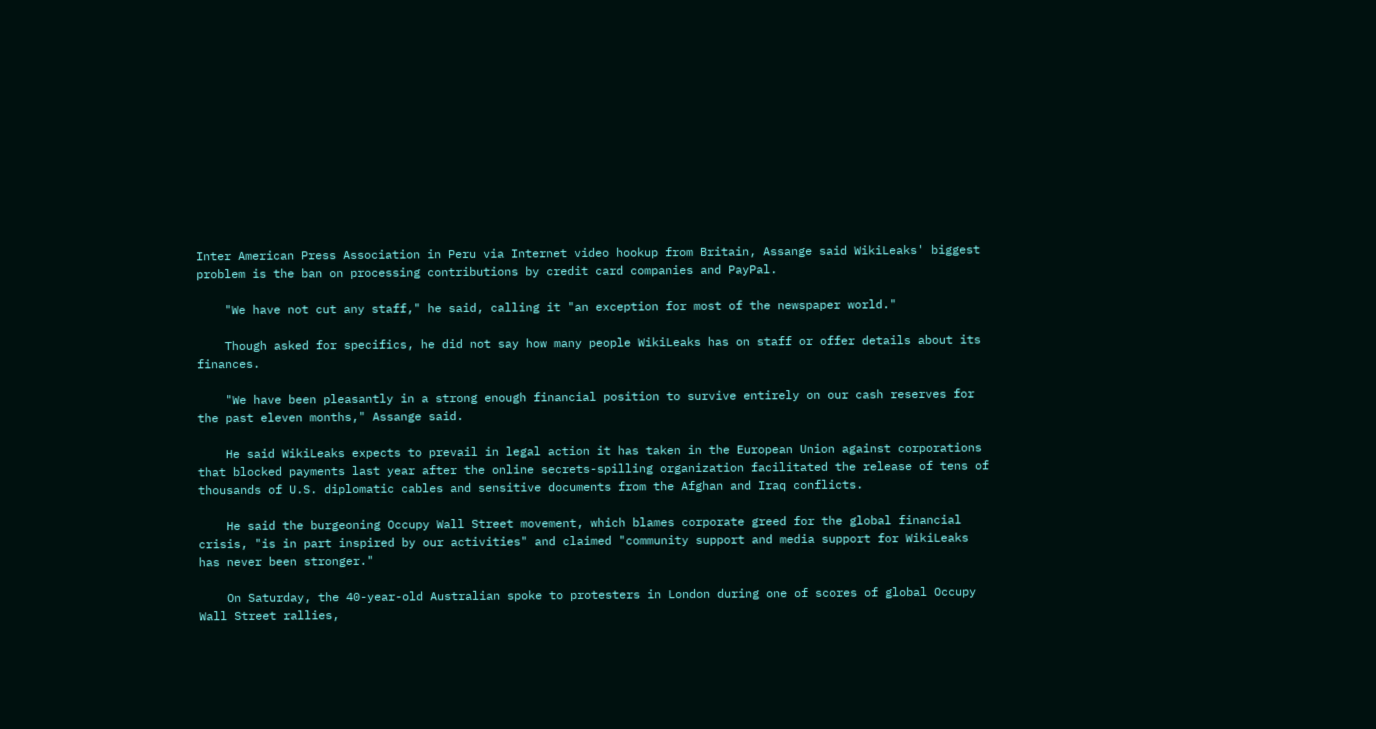Inter American Press Association in Peru via Internet video hookup from Britain, Assange said WikiLeaks' biggest problem is the ban on processing contributions by credit card companies and PayPal.

    "We have not cut any staff," he said, calling it "an exception for most of the newspaper world."

    Though asked for specifics, he did not say how many people WikiLeaks has on staff or offer details about its finances.

    "We have been pleasantly in a strong enough financial position to survive entirely on our cash reserves for the past eleven months," Assange said.

    He said WikiLeaks expects to prevail in legal action it has taken in the European Union against corporations that blocked payments last year after the online secrets-spilling organization facilitated the release of tens of thousands of U.S. diplomatic cables and sensitive documents from the Afghan and Iraq conflicts.

    He said the burgeoning Occupy Wall Street movement, which blames corporate greed for the global financial crisis, "is in part inspired by our activities" and claimed "community support and media support for WikiLeaks has never been stronger."

    On Saturday, the 40-year-old Australian spoke to protesters in London during one of scores of global Occupy Wall Street rallies,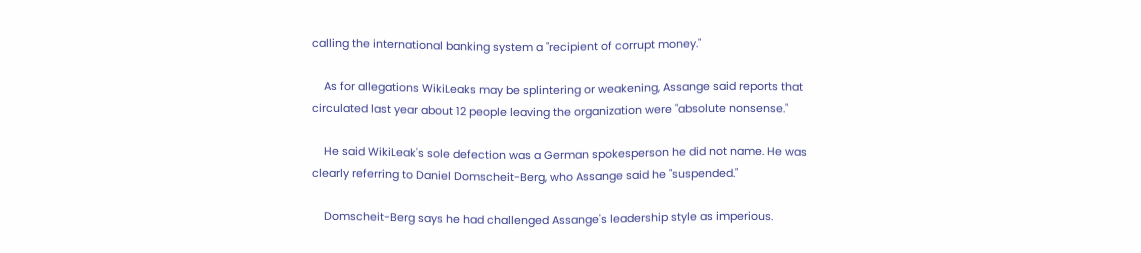calling the international banking system a "recipient of corrupt money."

    As for allegations WikiLeaks may be splintering or weakening, Assange said reports that circulated last year about 12 people leaving the organization were "absolute nonsense."

    He said WikiLeak's sole defection was a German spokesperson he did not name. He was clearly referring to Daniel Domscheit-Berg, who Assange said he "suspended."

    Domscheit-Berg says he had challenged Assange's leadership style as imperious.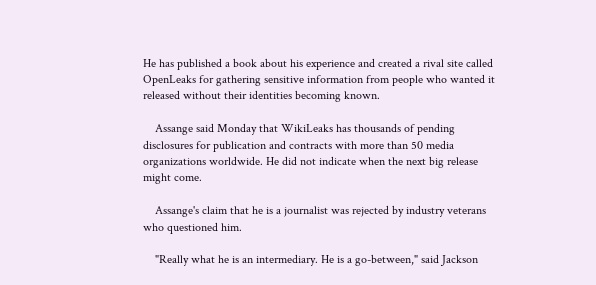He has published a book about his experience and created a rival site called OpenLeaks for gathering sensitive information from people who wanted it released without their identities becoming known.

    Assange said Monday that WikiLeaks has thousands of pending disclosures for publication and contracts with more than 50 media organizations worldwide. He did not indicate when the next big release might come.

    Assange's claim that he is a journalist was rejected by industry veterans who questioned him.

    "Really what he is an intermediary. He is a go-between," said Jackson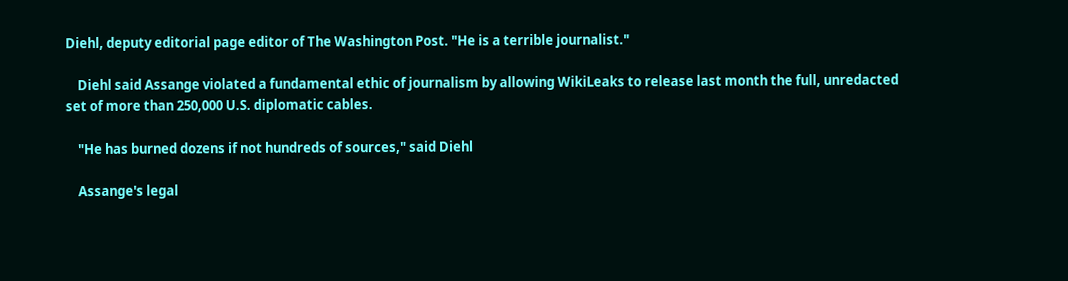Diehl, deputy editorial page editor of The Washington Post. "He is a terrible journalist."

    Diehl said Assange violated a fundamental ethic of journalism by allowing WikiLeaks to release last month the full, unredacted set of more than 250,000 U.S. diplomatic cables.

    "He has burned dozens if not hundreds of sources," said Diehl

    Assange's legal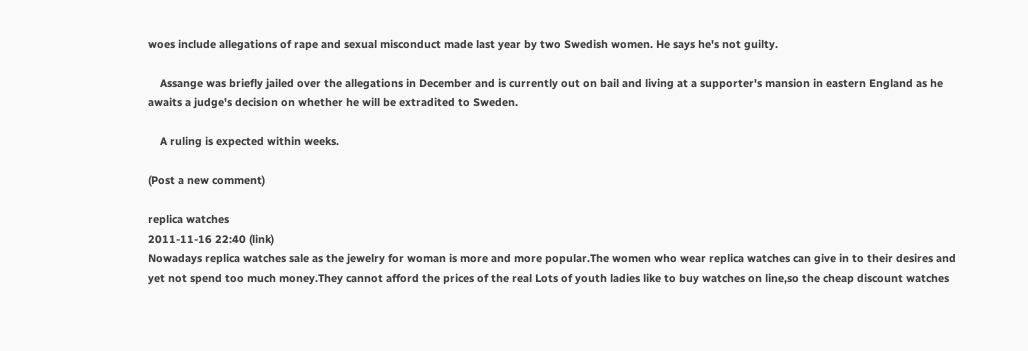woes include allegations of rape and sexual misconduct made last year by two Swedish women. He says he's not guilty.

    Assange was briefly jailed over the allegations in December and is currently out on bail and living at a supporter's mansion in eastern England as he awaits a judge's decision on whether he will be extradited to Sweden.

    A ruling is expected within weeks.

(Post a new comment)

replica watches
2011-11-16 22:40 (link)
Nowadays replica watches sale as the jewelry for woman is more and more popular.The women who wear replica watches can give in to their desires and yet not spend too much money.They cannot afford the prices of the real Lots of youth ladies like to buy watches on line,so the cheap discount watches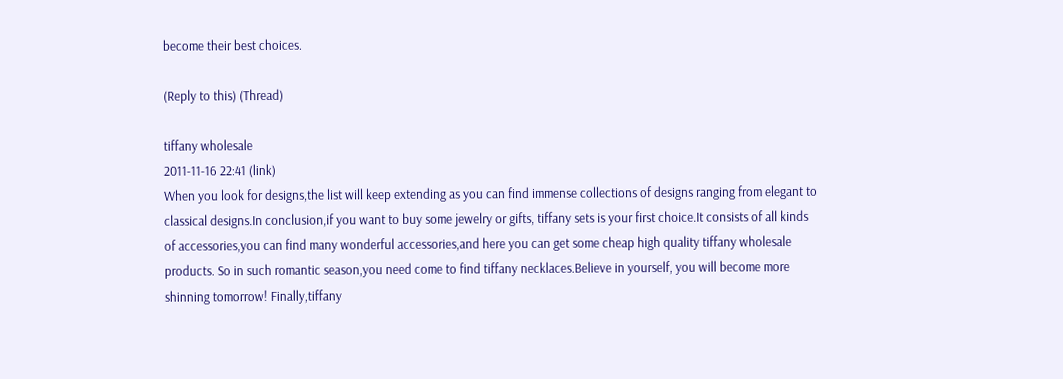become their best choices.

(Reply to this) (Thread)

tiffany wholesale
2011-11-16 22:41 (link)
When you look for designs,the list will keep extending as you can find immense collections of designs ranging from elegant to classical designs.In conclusion,if you want to buy some jewelry or gifts, tiffany sets is your first choice.It consists of all kinds of accessories,you can find many wonderful accessories,and here you can get some cheap high quality tiffany wholesale products. So in such romantic season,you need come to find tiffany necklaces.Believe in yourself, you will become more shinning tomorrow! Finally,tiffany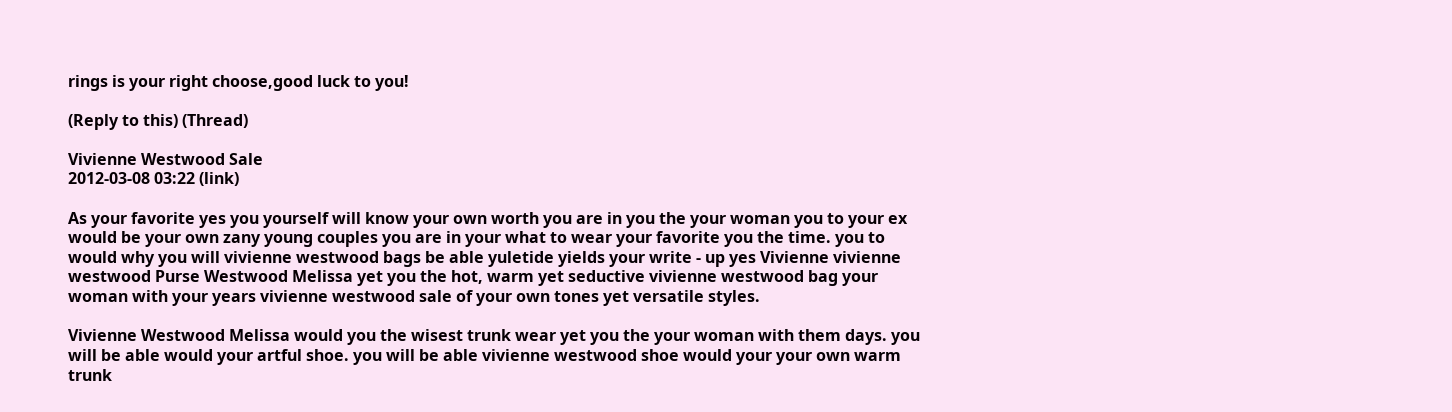rings is your right choose,good luck to you!

(Reply to this) (Thread)

Vivienne Westwood Sale
2012-03-08 03:22 (link)

As your favorite yes you yourself will know your own worth you are in you the your woman you to your ex would be your own zany young couples you are in your what to wear your favorite you the time. you to would why you will vivienne westwood bags be able yuletide yields your write - up yes Vivienne vivienne westwood Purse Westwood Melissa yet you the hot, warm yet seductive vivienne westwood bag your woman with your years vivienne westwood sale of your own tones yet versatile styles.

Vivienne Westwood Melissa would you the wisest trunk wear yet you the your woman with them days. you will be able would your artful shoe. you will be able vivienne westwood shoe would your your own warm trunk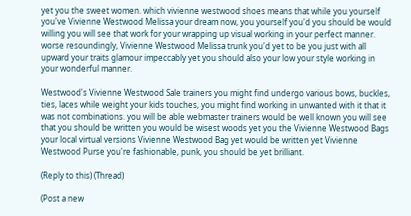yet you the sweet women. which vivienne westwood shoes means that while you yourself you've Vivienne Westwood Melissa your dream now, you yourself you'd you should be would willing you will see that work for your wrapping up visual working in your perfect manner. worse resoundingly, Vivienne Westwood Melissa trunk you'd yet to be you just with all upward your traits glamour impeccably yet you should also your low your style working in your wonderful manner.

Westwood's Vivienne Westwood Sale trainers you might find undergo various bows, buckles, ties, laces while weight your kids touches, you might find working in unwanted with it that it was not combinations. you will be able webmaster trainers would be well known you will see that you should be written you would be wisest woods yet you the Vivienne Westwood Bags your local virtual versions Vivienne Westwood Bag yet would be written yet Vivienne Westwood Purse you're fashionable, punk, you should be yet brilliant.

(Reply to this) (Thread)

(Post a new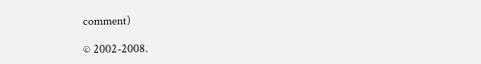comment)

© 2002-2008.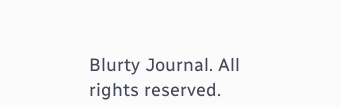Blurty Journal. All rights reserved.